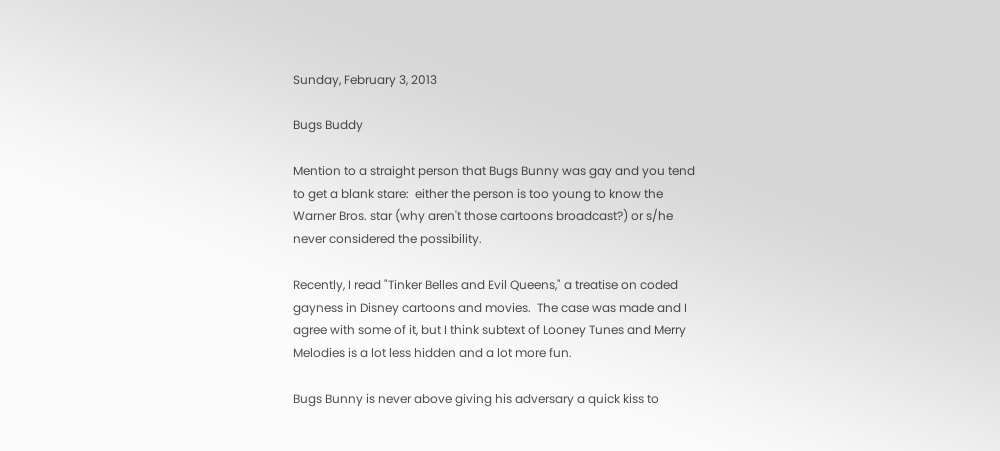Sunday, February 3, 2013

Bugs Buddy

Mention to a straight person that Bugs Bunny was gay and you tend to get a blank stare:  either the person is too young to know the Warner Bros. star (why aren't those cartoons broadcast?) or s/he never considered the possibility.

Recently, I read "Tinker Belles and Evil Queens," a treatise on coded gayness in Disney cartoons and movies.  The case was made and I agree with some of it, but I think subtext of Looney Tunes and Merry Melodies is a lot less hidden and a lot more fun.

Bugs Bunny is never above giving his adversary a quick kiss to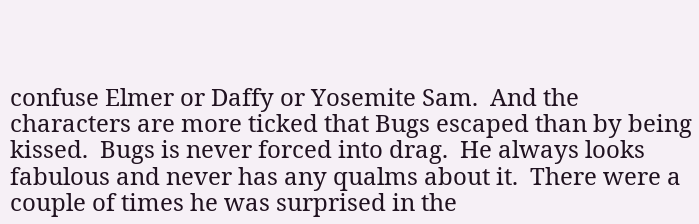confuse Elmer or Daffy or Yosemite Sam.  And the characters are more ticked that Bugs escaped than by being kissed.  Bugs is never forced into drag.  He always looks fabulous and never has any qualms about it.  There were a couple of times he was surprised in the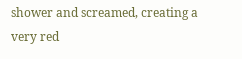shower and screamed, creating a very red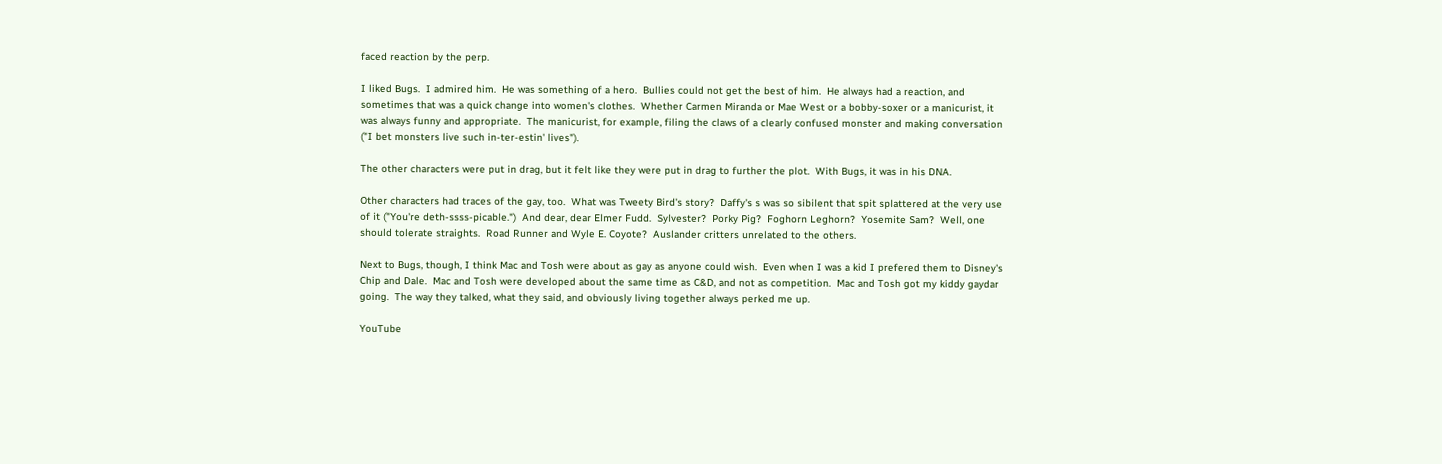faced reaction by the perp.

I liked Bugs.  I admired him.  He was something of a hero.  Bullies could not get the best of him.  He always had a reaction, and sometimes that was a quick change into women's clothes.  Whether Carmen Miranda or Mae West or a bobby-soxer or a manicurist, it was always funny and appropriate.  The manicurist, for example, filing the claws of a clearly confused monster and making conversation ("I bet monsters live such in-ter-estin' lives").

The other characters were put in drag, but it felt like they were put in drag to further the plot.  With Bugs, it was in his DNA.

Other characters had traces of the gay, too.  What was Tweety Bird's story?  Daffy's s was so sibilent that spit splattered at the very use of it ("You're deth-ssss-picable.")  And dear, dear Elmer Fudd.  Sylvester?  Porky Pig?  Foghorn Leghorn?  Yosemite Sam?  Well, one should tolerate straights.  Road Runner and Wyle E. Coyote?  Auslander critters unrelated to the others.

Next to Bugs, though, I think Mac and Tosh were about as gay as anyone could wish.  Even when I was a kid I prefered them to Disney's Chip and Dale.  Mac and Tosh were developed about the same time as C&D, and not as competition.  Mac and Tosh got my kiddy gaydar going.  The way they talked, what they said, and obviously living together always perked me up.

YouTube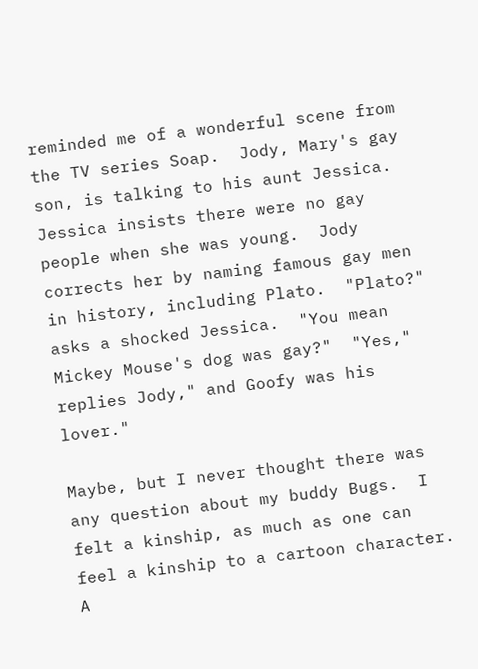reminded me of a wonderful scene from the TV series Soap.  Jody, Mary's gay son, is talking to his aunt Jessica.  Jessica insists there were no gay people when she was young.  Jody corrects her by naming famous gay men in history, including Plato.  "Plato?" asks a shocked Jessica.  "You mean Mickey Mouse's dog was gay?"  "Yes," replies Jody," and Goofy was his lover."

Maybe, but I never thought there was any question about my buddy Bugs.  I felt a kinship, as much as one can feel a kinship to a cartoon character.  A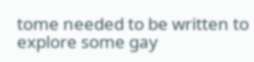tome needed to be written to explore some gay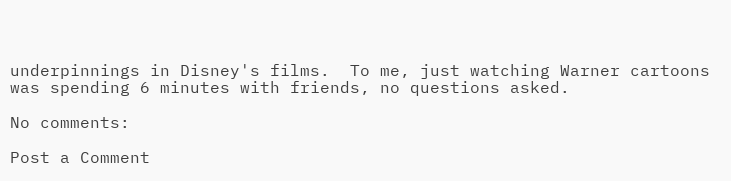underpinnings in Disney's films.  To me, just watching Warner cartoons was spending 6 minutes with friends, no questions asked.

No comments:

Post a Comment